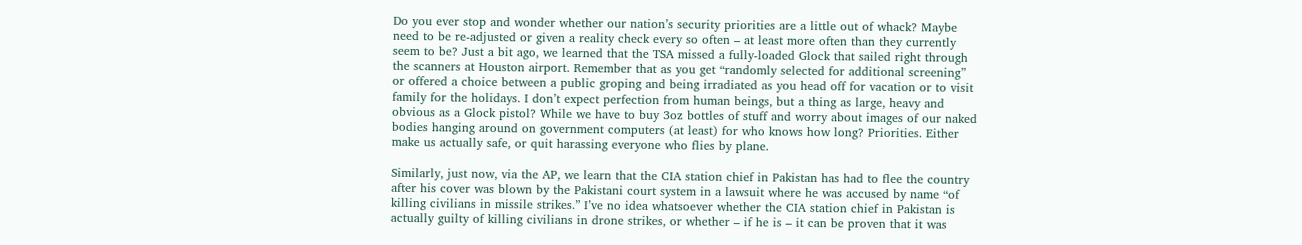Do you ever stop and wonder whether our nation’s security priorities are a little out of whack? Maybe need to be re-adjusted or given a reality check every so often – at least more often than they currently seem to be? Just a bit ago, we learned that the TSA missed a fully-loaded Glock that sailed right through the scanners at Houston airport. Remember that as you get “randomly selected for additional screening” or offered a choice between a public groping and being irradiated as you head off for vacation or to visit family for the holidays. I don’t expect perfection from human beings, but a thing as large, heavy and obvious as a Glock pistol? While we have to buy 3oz bottles of stuff and worry about images of our naked bodies hanging around on government computers (at least) for who knows how long? Priorities. Either make us actually safe, or quit harassing everyone who flies by plane.

Similarly, just now, via the AP, we learn that the CIA station chief in Pakistan has had to flee the country after his cover was blown by the Pakistani court system in a lawsuit where he was accused by name “of killing civilians in missile strikes.” I’ve no idea whatsoever whether the CIA station chief in Pakistan is actually guilty of killing civilians in drone strikes, or whether – if he is – it can be proven that it was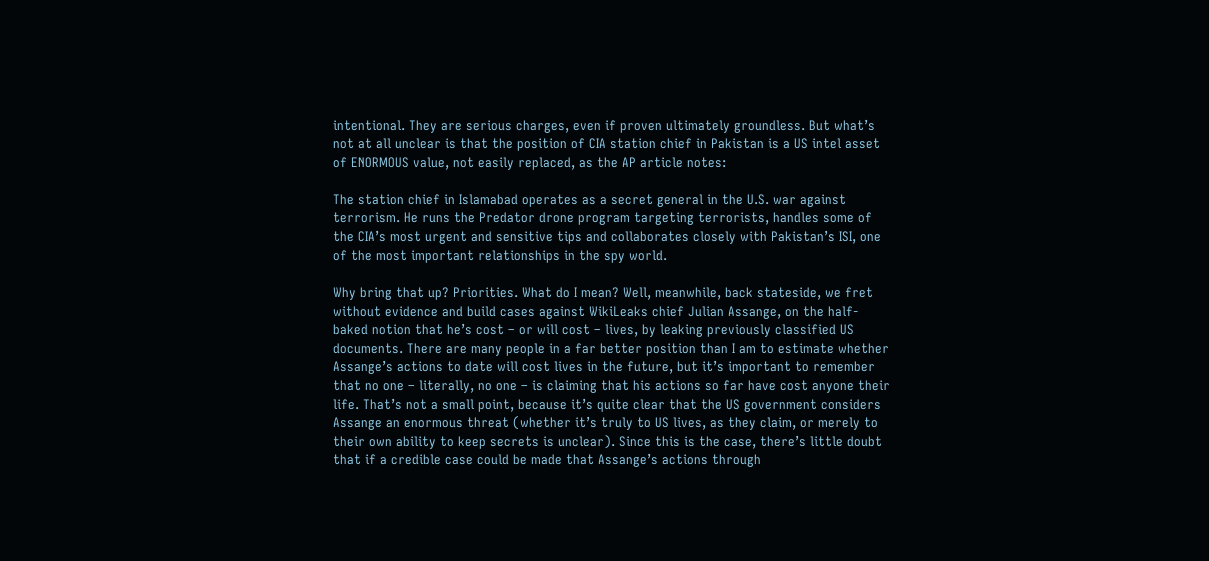intentional. They are serious charges, even if proven ultimately groundless. But what’s not at all unclear is that the position of CIA station chief in Pakistan is a US intel asset of ENORMOUS value, not easily replaced, as the AP article notes:

The station chief in Islamabad operates as a secret general in the U.S. war against terrorism. He runs the Predator drone program targeting terrorists, handles some of the CIA’s most urgent and sensitive tips and collaborates closely with Pakistan’s ISI, one of the most important relationships in the spy world.

Why bring that up? Priorities. What do I mean? Well, meanwhile, back stateside, we fret without evidence and build cases against WikiLeaks chief Julian Assange, on the half-baked notion that he’s cost – or will cost – lives, by leaking previously classified US documents. There are many people in a far better position than I am to estimate whether Assange’s actions to date will cost lives in the future, but it’s important to remember that no one – literally, no one – is claiming that his actions so far have cost anyone their life. That’s not a small point, because it’s quite clear that the US government considers Assange an enormous threat (whether it’s truly to US lives, as they claim, or merely to their own ability to keep secrets is unclear). Since this is the case, there’s little doubt that if a credible case could be made that Assange’s actions through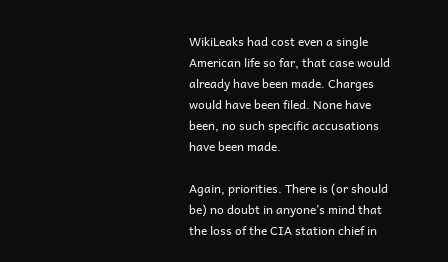WikiLeaks had cost even a single American life so far, that case would already have been made. Charges would have been filed. None have been, no such specific accusations have been made.

Again, priorities. There is (or should be) no doubt in anyone’s mind that the loss of the CIA station chief in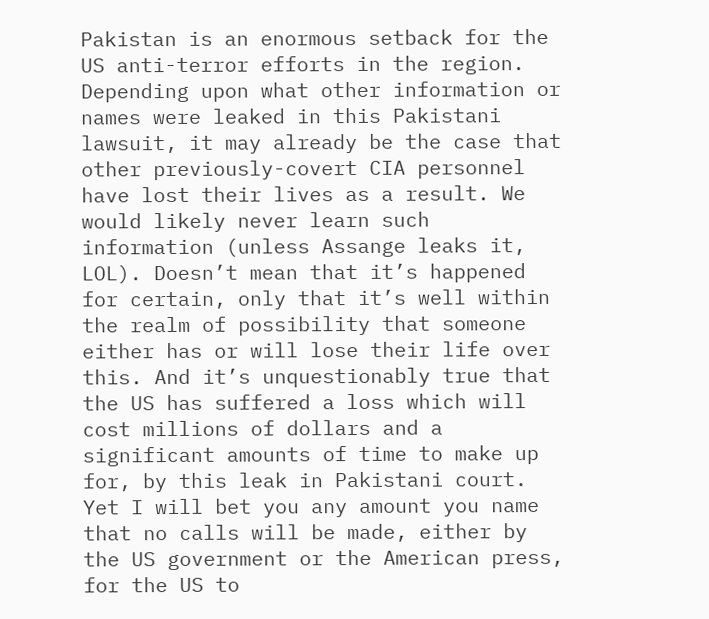Pakistan is an enormous setback for the US anti-terror efforts in the region. Depending upon what other information or names were leaked in this Pakistani lawsuit, it may already be the case that other previously-covert CIA personnel have lost their lives as a result. We would likely never learn such information (unless Assange leaks it, LOL). Doesn’t mean that it’s happened for certain, only that it’s well within the realm of possibility that someone either has or will lose their life over this. And it’s unquestionably true that the US has suffered a loss which will cost millions of dollars and a significant amounts of time to make up for, by this leak in Pakistani court. Yet I will bet you any amount you name that no calls will be made, either by the US government or the American press, for the US to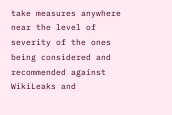take measures anywhere near the level of severity of the ones being considered and recommended against WikiLeaks and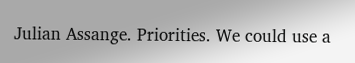Julian Assange. Priorities. We could use a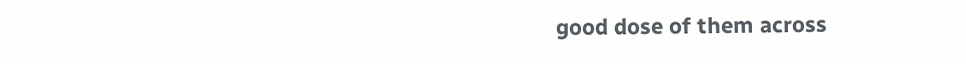good dose of them across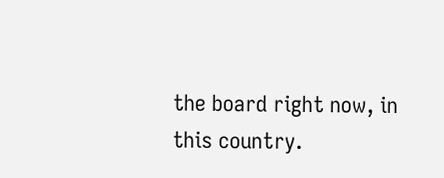the board right now, in this country.